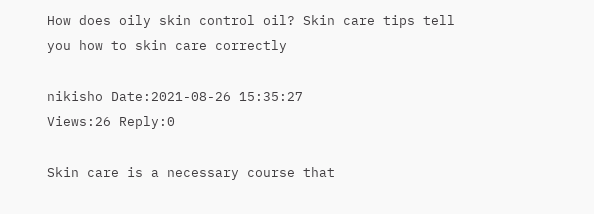How does oily skin control oil? Skin care tips tell you how to skin care correctly

nikisho Date:2021-08-26 15:35:27
Views:26 Reply:0

Skin care is a necessary course that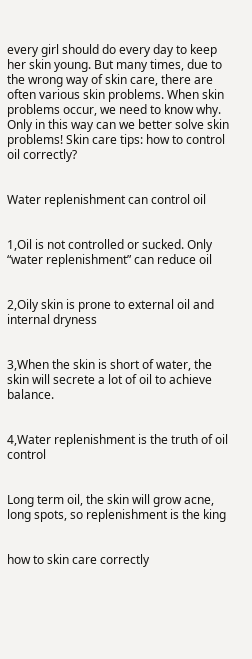every girl should do every day to keep her skin young. But many times, due to the wrong way of skin care, there are often various skin problems. When skin problems occur, we need to know why. Only in this way can we better solve skin problems! Skin care tips: how to control oil correctly?


Water replenishment can control oil


1,Oil is not controlled or sucked. Only “water replenishment” can reduce oil


2,Oily skin is prone to external oil and internal dryness


3,When the skin is short of water, the skin will secrete a lot of oil to achieve balance.


4,Water replenishment is the truth of oil control


Long term oil, the skin will grow acne, long spots, so replenishment is the king


how to skin care correctly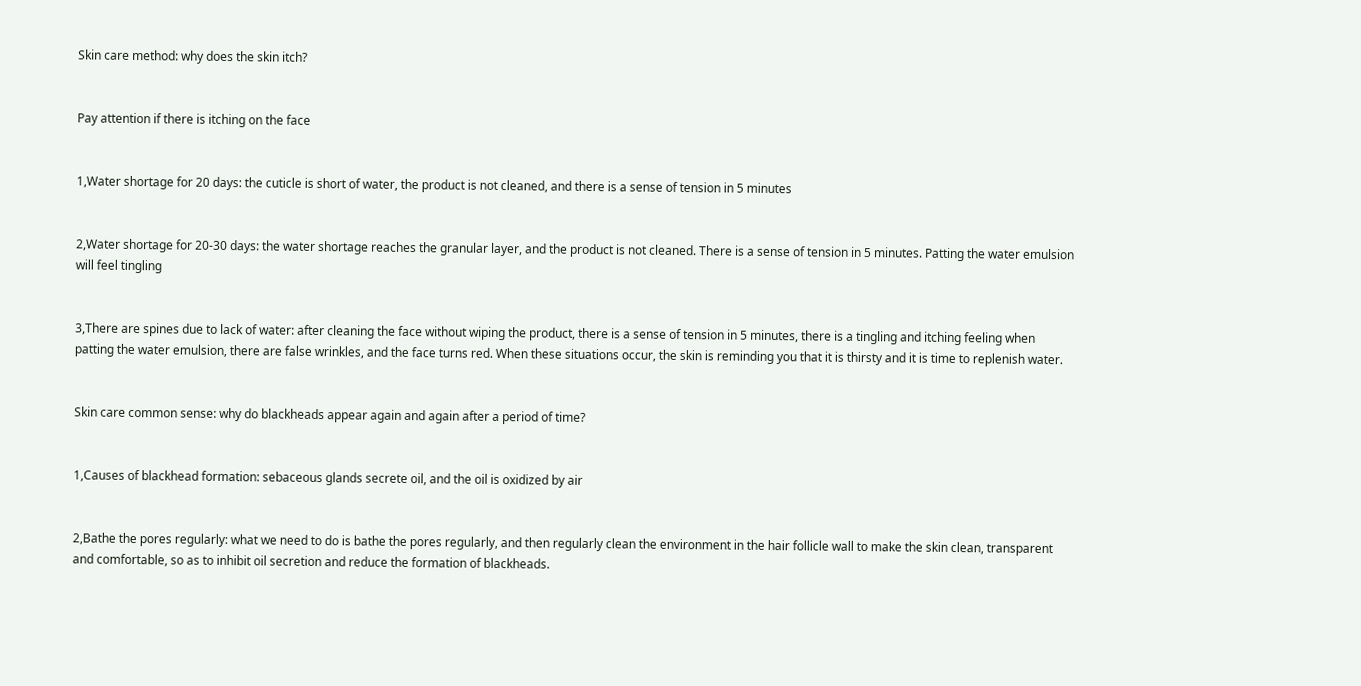Skin care method: why does the skin itch?


Pay attention if there is itching on the face


1,Water shortage for 20 days: the cuticle is short of water, the product is not cleaned, and there is a sense of tension in 5 minutes


2,Water shortage for 20-30 days: the water shortage reaches the granular layer, and the product is not cleaned. There is a sense of tension in 5 minutes. Patting the water emulsion will feel tingling


3,There are spines due to lack of water: after cleaning the face without wiping the product, there is a sense of tension in 5 minutes, there is a tingling and itching feeling when patting the water emulsion, there are false wrinkles, and the face turns red. When these situations occur, the skin is reminding you that it is thirsty and it is time to replenish water.


Skin care common sense: why do blackheads appear again and again after a period of time?


1,Causes of blackhead formation: sebaceous glands secrete oil, and the oil is oxidized by air


2,Bathe the pores regularly: what we need to do is bathe the pores regularly, and then regularly clean the environment in the hair follicle wall to make the skin clean, transparent and comfortable, so as to inhibit oil secretion and reduce the formation of blackheads.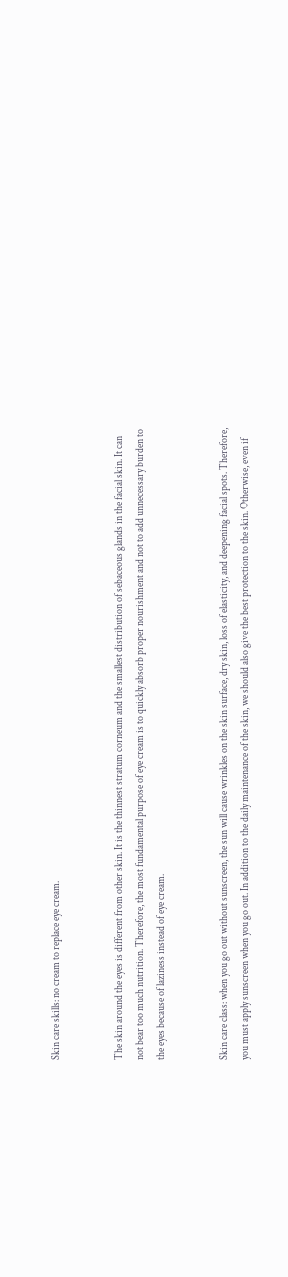Skin care skills: no cream to replace eye cream.


The skin around the eyes is different from other skin. It is the thinnest stratum corneum and the smallest distribution of sebaceous glands in the facial skin. It can not bear too much nutrition. Therefore, the most fundamental purpose of eye cream is to quickly absorb proper nourishment and not to add unnecessary burden to the eyes because of laziness instead of eye cream.


Skin care class: when you go out without sunscreen, the sun will cause wrinkles on the skin surface, dry skin, loss of elasticity, and deepening facial spots. Therefore, you must apply sunscreen when you go out. In addition to the daily maintenance of the skin, we should also give the best protection to the skin. Otherwise, even if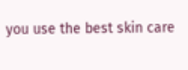you use the best skin care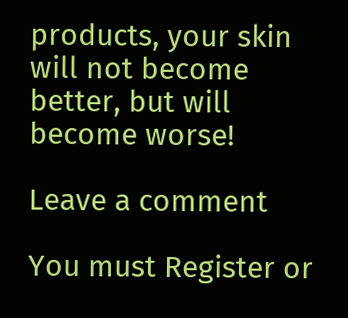products, your skin will not become better, but will become worse!

Leave a comment

You must Register or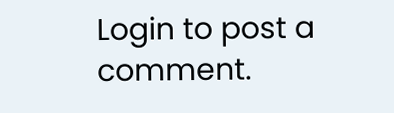Login to post a comment.